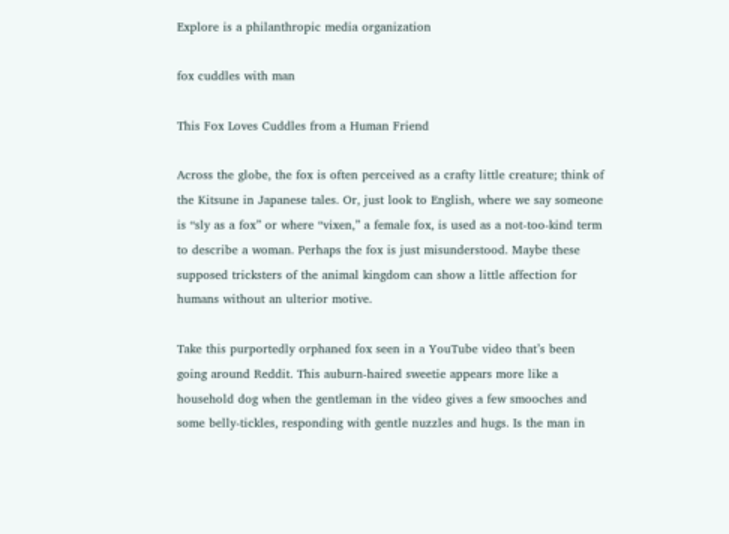Explore is a philanthropic media organization

fox cuddles with man

This Fox Loves Cuddles from a Human Friend

Across the globe, the fox is often perceived as a crafty little creature; think of the Kitsune in Japanese tales. Or, just look to English, where we say someone is “sly as a fox” or where “vixen,” a female fox, is used as a not-too-kind term to describe a woman. Perhaps the fox is just misunderstood. Maybe these supposed tricksters of the animal kingdom can show a little affection for humans without an ulterior motive.

Take this purportedly orphaned fox seen in a YouTube video that’s been going around Reddit. This auburn-haired sweetie appears more like a household dog when the gentleman in the video gives a few smooches and some belly-tickles, responding with gentle nuzzles and hugs. Is the man in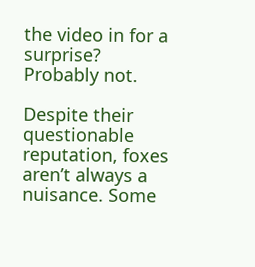the video in for a surprise? Probably not.

Despite their questionable reputation, foxes aren’t always a nuisance. Some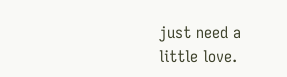just need a little love.